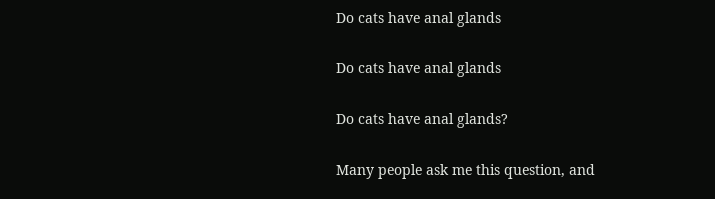Do cats have anal glands

Do cats have anal glands

Do cats have anal glands?

Many people ask me this question, and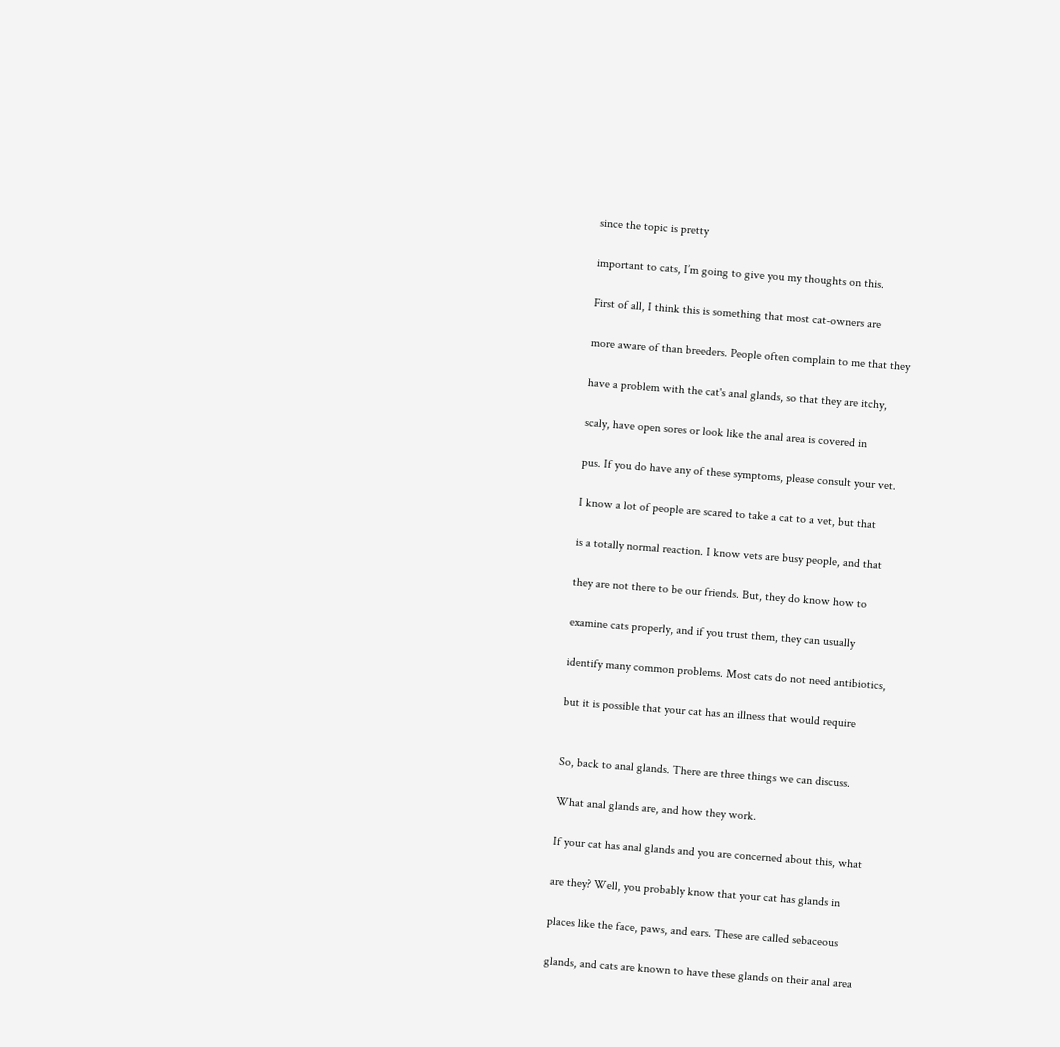since the topic is pretty

important to cats, I’m going to give you my thoughts on this.

First of all, I think this is something that most cat-owners are

more aware of than breeders. People often complain to me that they

have a problem with the cat's anal glands, so that they are itchy,

scaly, have open sores or look like the anal area is covered in

pus. If you do have any of these symptoms, please consult your vet.

I know a lot of people are scared to take a cat to a vet, but that

is a totally normal reaction. I know vets are busy people, and that

they are not there to be our friends. But, they do know how to

examine cats properly, and if you trust them, they can usually

identify many common problems. Most cats do not need antibiotics,

but it is possible that your cat has an illness that would require


So, back to anal glands. There are three things we can discuss.

What anal glands are, and how they work.

If your cat has anal glands and you are concerned about this, what

are they? Well, you probably know that your cat has glands in

places like the face, paws, and ears. These are called sebaceous

glands, and cats are known to have these glands on their anal area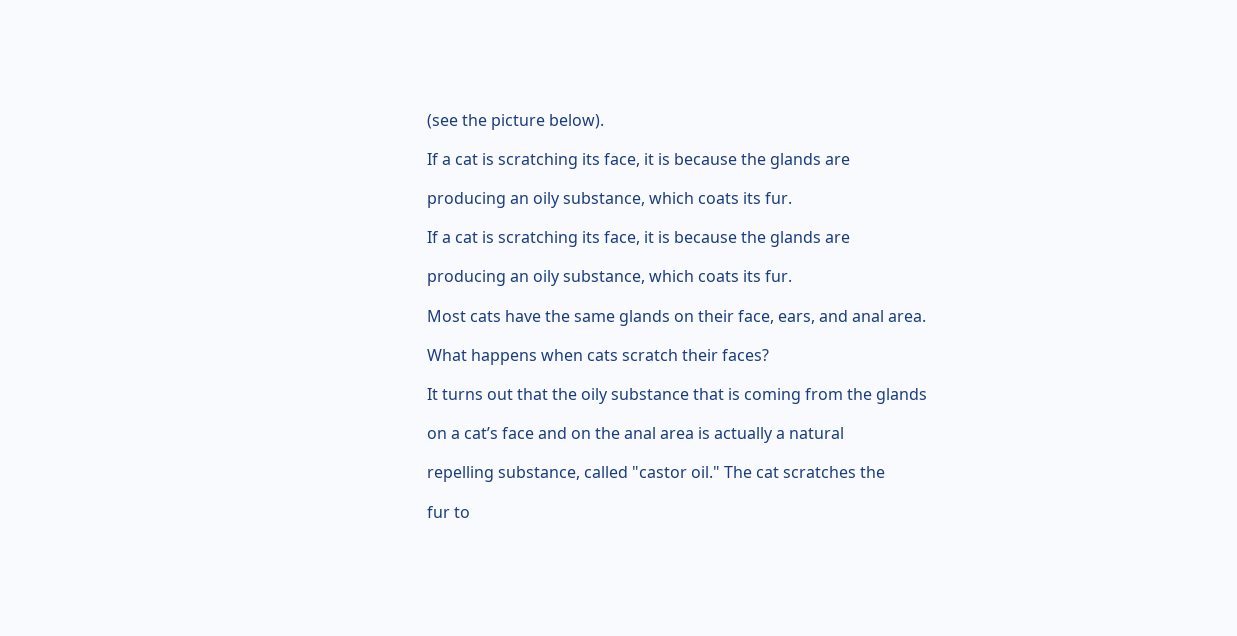(see the picture below).

If a cat is scratching its face, it is because the glands are

producing an oily substance, which coats its fur.

If a cat is scratching its face, it is because the glands are

producing an oily substance, which coats its fur.

Most cats have the same glands on their face, ears, and anal area.

What happens when cats scratch their faces?

It turns out that the oily substance that is coming from the glands

on a cat’s face and on the anal area is actually a natural

repelling substance, called "castor oil." The cat scratches the

fur to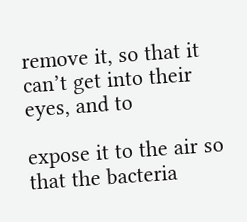remove it, so that it can’t get into their eyes, and to

expose it to the air so that the bacteria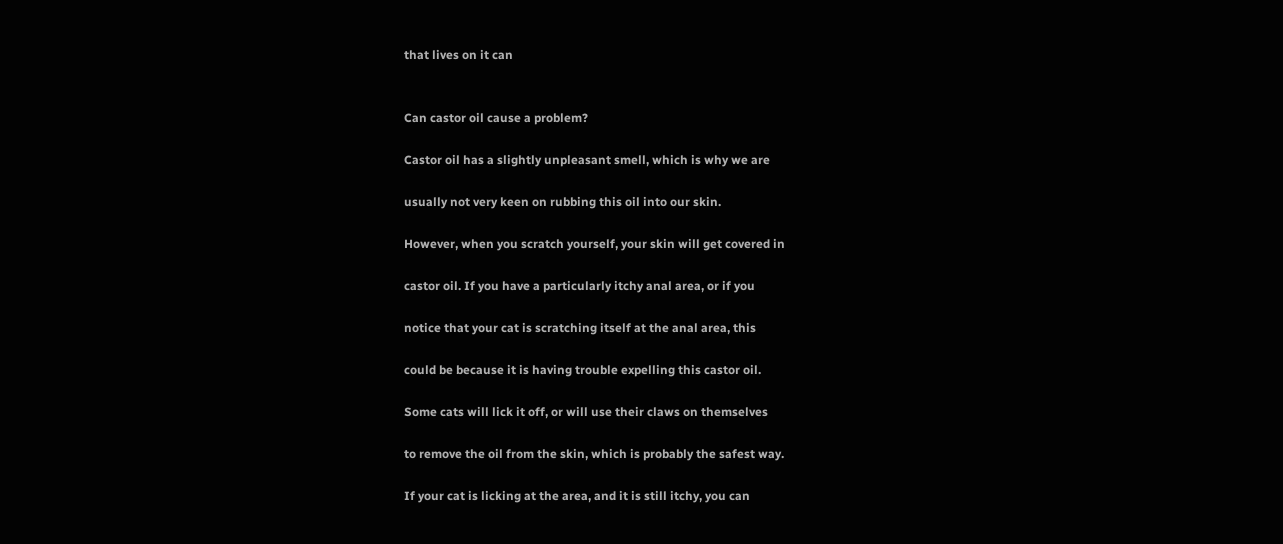that lives on it can


Can castor oil cause a problem?

Castor oil has a slightly unpleasant smell, which is why we are

usually not very keen on rubbing this oil into our skin.

However, when you scratch yourself, your skin will get covered in

castor oil. If you have a particularly itchy anal area, or if you

notice that your cat is scratching itself at the anal area, this

could be because it is having trouble expelling this castor oil.

Some cats will lick it off, or will use their claws on themselves

to remove the oil from the skin, which is probably the safest way.

If your cat is licking at the area, and it is still itchy, you can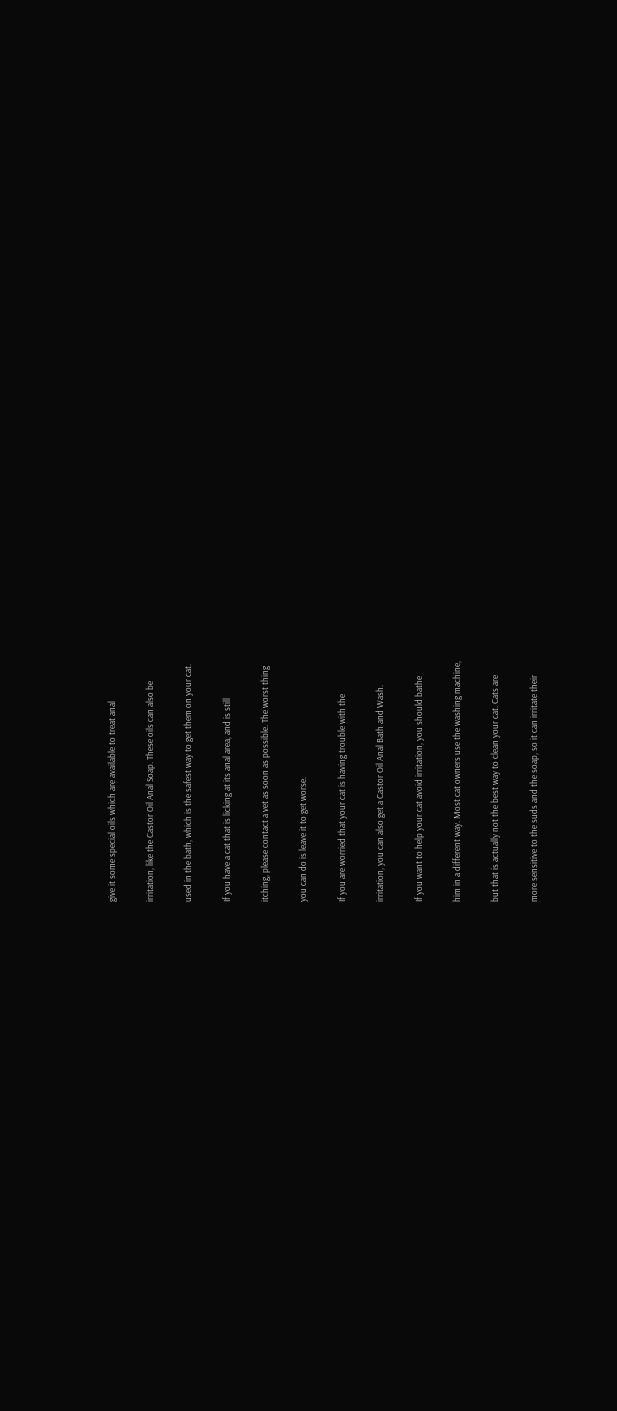give it some special oils which are available to treat anal

irritation, like the Castor Oil Anal Soap. These oils can also be

used in the bath, which is the safest way to get them on your cat.

If you have a cat that is licking at its anal area, and is still

itching, please contact a vet as soon as possible. The worst thing

you can do is leave it to get worse.

If you are worried that your cat is having trouble with the

irritation, you can also get a Castor Oil Anal Bath and Wash.

If you want to help your cat avoid irritation, you should bathe

him in a different way. Most cat owners use the washing machine,

but that is actually not the best way to clean your cat. Cats are

more sensitive to the suds and the soap, so it can irritate their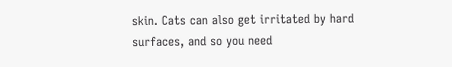skin. Cats can also get irritated by hard surfaces, and so you need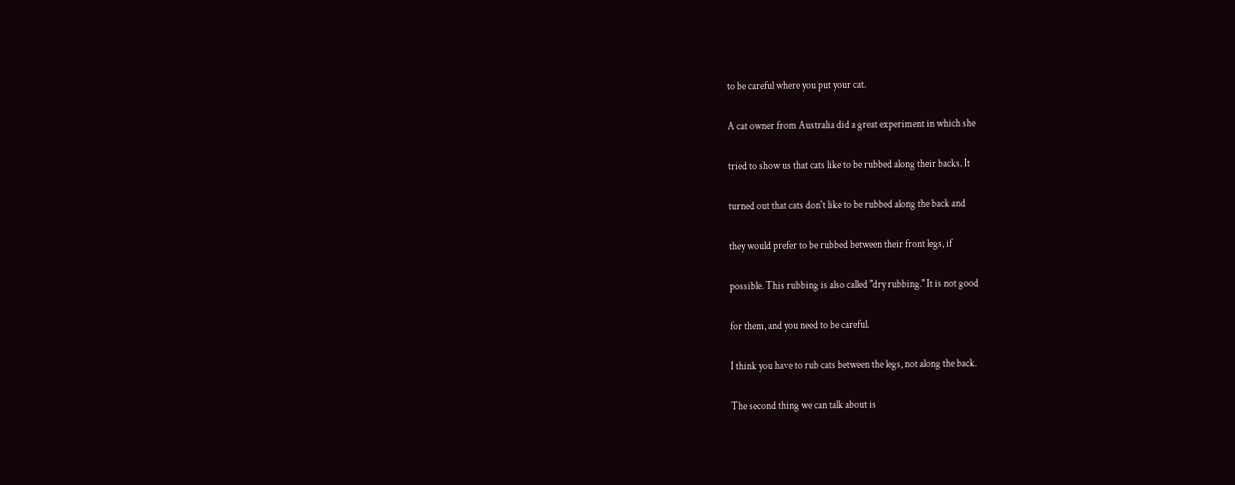to be careful where you put your cat.

A cat owner from Australia did a great experiment in which she

tried to show us that cats like to be rubbed along their backs. It

turned out that cats don't like to be rubbed along the back and

they would prefer to be rubbed between their front legs, if

possible. This rubbing is also called "dry rubbing." It is not good

for them, and you need to be careful.

I think you have to rub cats between the legs, not along the back.

The second thing we can talk about is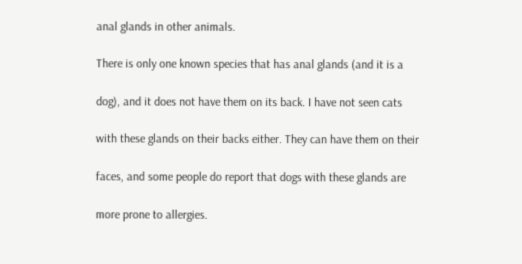anal glands in other animals.

There is only one known species that has anal glands (and it is a

dog), and it does not have them on its back. I have not seen cats

with these glands on their backs either. They can have them on their

faces, and some people do report that dogs with these glands are

more prone to allergies.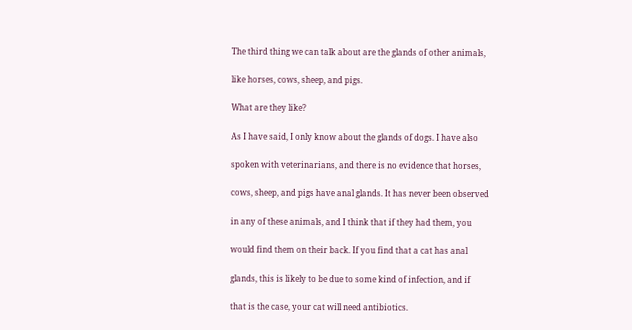The third thing we can talk about are the glands of other animals,

like horses, cows, sheep, and pigs.

What are they like?

As I have said, I only know about the glands of dogs. I have also

spoken with veterinarians, and there is no evidence that horses,

cows, sheep, and pigs have anal glands. It has never been observed

in any of these animals, and I think that if they had them, you

would find them on their back. If you find that a cat has anal

glands, this is likely to be due to some kind of infection, and if

that is the case, your cat will need antibiotics.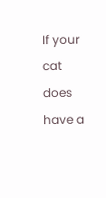If your cat does have a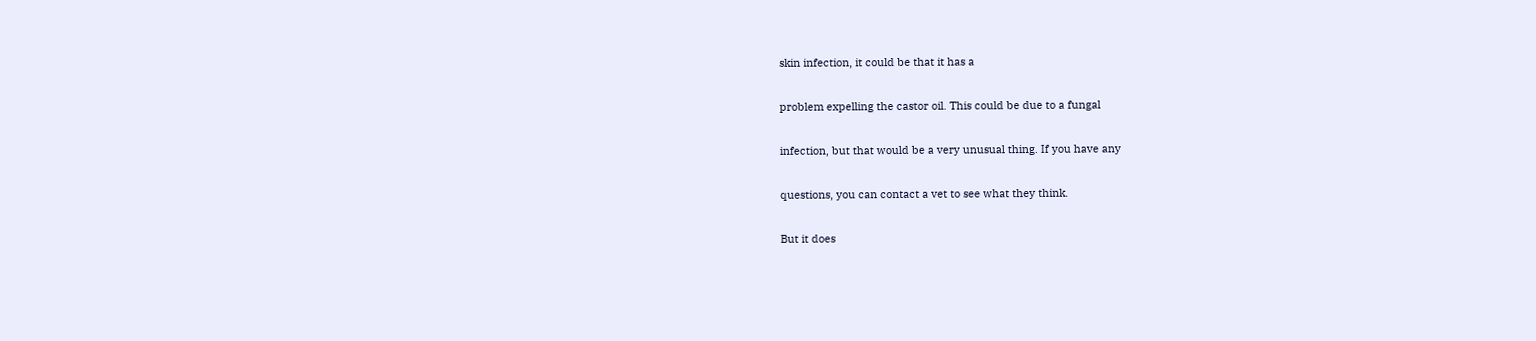skin infection, it could be that it has a

problem expelling the castor oil. This could be due to a fungal

infection, but that would be a very unusual thing. If you have any

questions, you can contact a vet to see what they think.

But it does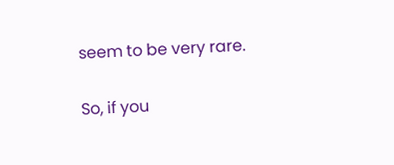seem to be very rare.

So, if you